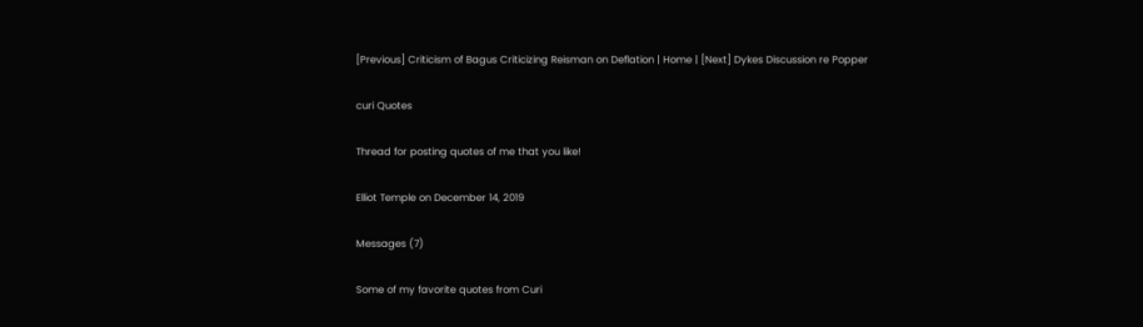[Previous] Criticism of Bagus Criticizing Reisman on Deflation | Home | [Next] Dykes Discussion re Popper

curi Quotes

Thread for posting quotes of me that you like!

Elliot Temple on December 14, 2019

Messages (7)

Some of my favorite quotes from Curi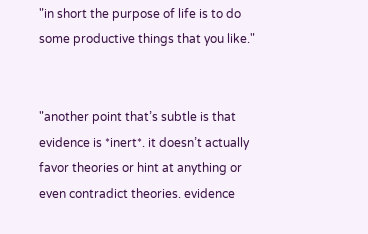"in short the purpose of life is to do some productive things that you like."


"another point that’s subtle is that evidence is *inert*. it doesn’t actually favor theories or hint at anything or even contradict theories. evidence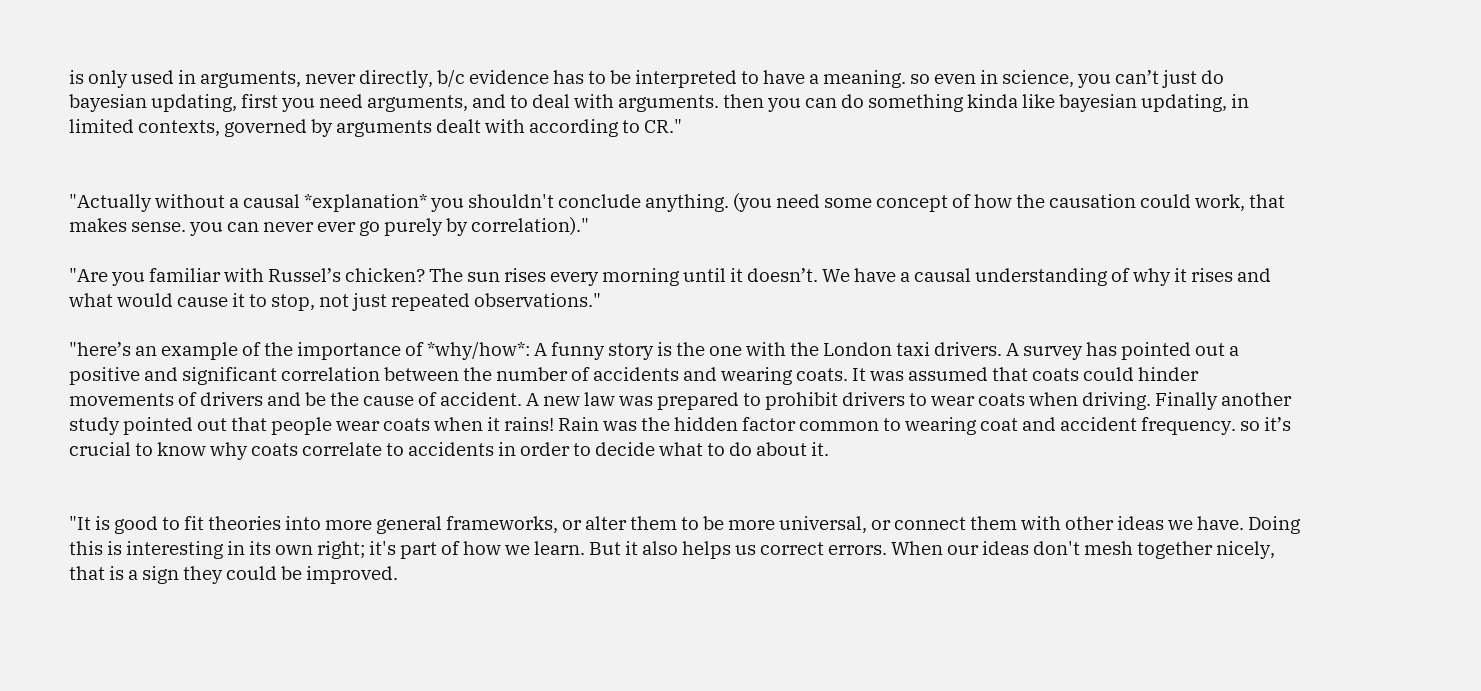is only used in arguments, never directly, b/c evidence has to be interpreted to have a meaning. so even in science, you can’t just do bayesian updating, first you need arguments, and to deal with arguments. then you can do something kinda like bayesian updating, in limited contexts, governed by arguments dealt with according to CR."


"Actually without a causal *explanation* you shouldn't conclude anything. (you need some concept of how the causation could work, that makes sense. you can never ever go purely by correlation)."

"Are you familiar with Russel’s chicken? The sun rises every morning until it doesn’t. We have a causal understanding of why it rises and what would cause it to stop, not just repeated observations."

"here’s an example of the importance of *why/how*: A funny story is the one with the London taxi drivers. A survey has pointed out a positive and significant correlation between the number of accidents and wearing coats. It was assumed that coats could hinder movements of drivers and be the cause of accident. A new law was prepared to prohibit drivers to wear coats when driving. Finally another study pointed out that people wear coats when it rains! Rain was the hidden factor common to wearing coat and accident frequency. so it’s crucial to know why coats correlate to accidents in order to decide what to do about it.


"It is good to fit theories into more general frameworks, or alter them to be more universal, or connect them with other ideas we have. Doing this is interesting in its own right; it's part of how we learn. But it also helps us correct errors. When our ideas don't mesh together nicely, that is a sign they could be improved.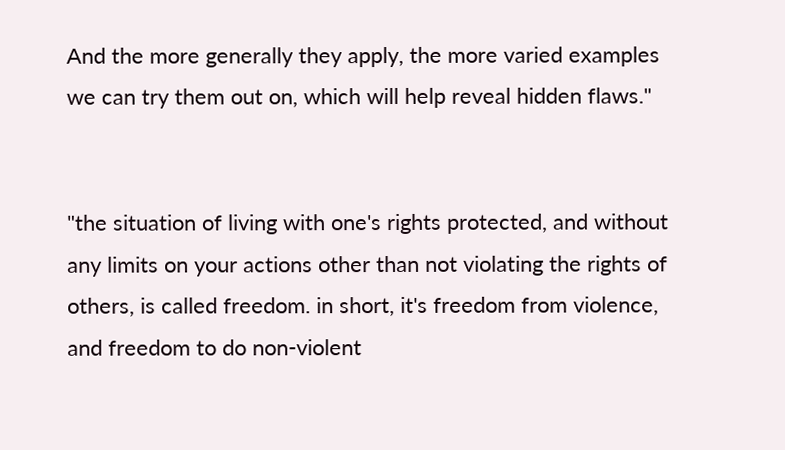And the more generally they apply, the more varied examples we can try them out on, which will help reveal hidden flaws."


"the situation of living with one's rights protected, and without any limits on your actions other than not violating the rights of others, is called freedom. in short, it's freedom from violence, and freedom to do non-violent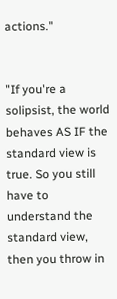actions."


"If you're a solipsist, the world behaves AS IF the standard view is true. So you still have to understand the standard view, then you throw in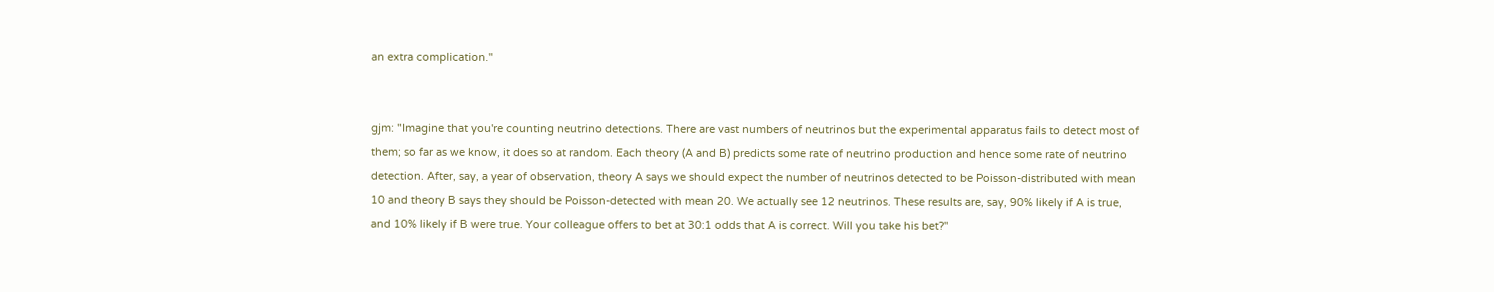an extra complication."


gjm: "Imagine that you're counting neutrino detections. There are vast numbers of neutrinos but the experimental apparatus fails to detect most of them; so far as we know, it does so at random. Each theory (A and B) predicts some rate of neutrino production and hence some rate of neutrino detection. After, say, a year of observation, theory A says we should expect the number of neutrinos detected to be Poisson-distributed with mean 10 and theory B says they should be Poisson-detected with mean 20. We actually see 12 neutrinos. These results are, say, 90% likely if A is true, and 10% likely if B were true. Your colleague offers to bet at 30:1 odds that A is correct. Will you take his bet?"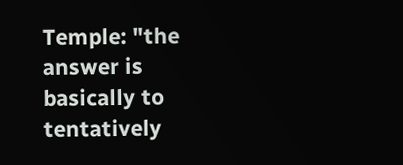Temple: "the answer is basically to tentatively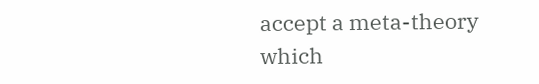accept a meta-theory which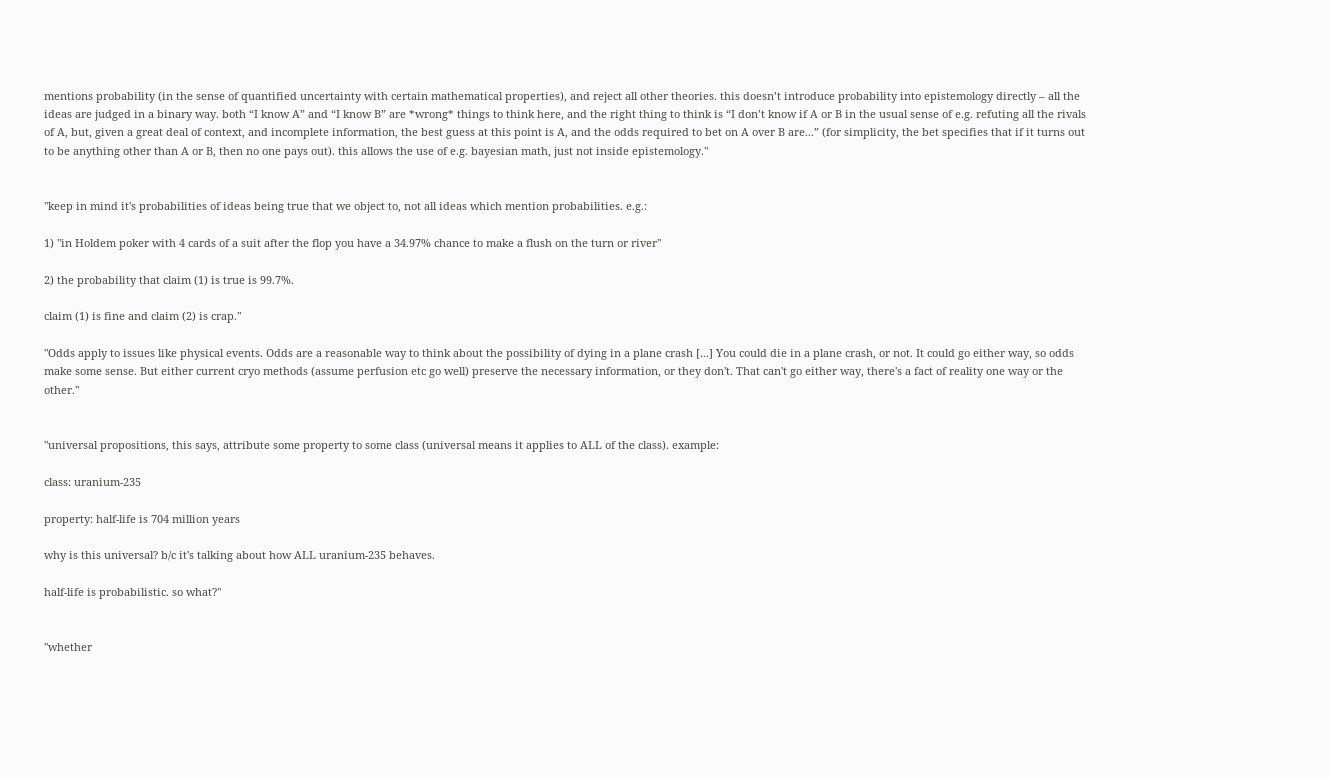mentions probability (in the sense of quantified uncertainty with certain mathematical properties), and reject all other theories. this doesn’t introduce probability into epistemology directly – all the ideas are judged in a binary way. both “I know A” and “I know B” are *wrong* things to think here, and the right thing to think is “I don’t know if A or B in the usual sense of e.g. refuting all the rivals of A, but, given a great deal of context, and incomplete information, the best guess at this point is A, and the odds required to bet on A over B are...” (for simplicity, the bet specifies that if it turns out to be anything other than A or B, then no one pays out). this allows the use of e.g. bayesian math, just not inside epistemology."


"keep in mind it's probabilities of ideas being true that we object to, not all ideas which mention probabilities. e.g.:

1) "in Holdem poker with 4 cards of a suit after the flop you have a 34.97% chance to make a flush on the turn or river"

2) the probability that claim (1) is true is 99.7%.

claim (1) is fine and claim (2) is crap."

"Odds apply to issues like physical events. Odds are a reasonable way to think about the possibility of dying in a plane crash [...] You could die in a plane crash, or not. It could go either way, so odds make some sense. But either current cryo methods (assume perfusion etc go well) preserve the necessary information, or they don't. That can't go either way, there's a fact of reality one way or the other."


"universal propositions, this says, attribute some property to some class (universal means it applies to ALL of the class). example:

class: uranium-235

property: half-life is 704 million years

why is this universal? b/c it's talking about how ALL uranium-235 behaves.

half-life is probabilistic. so what?"


"whether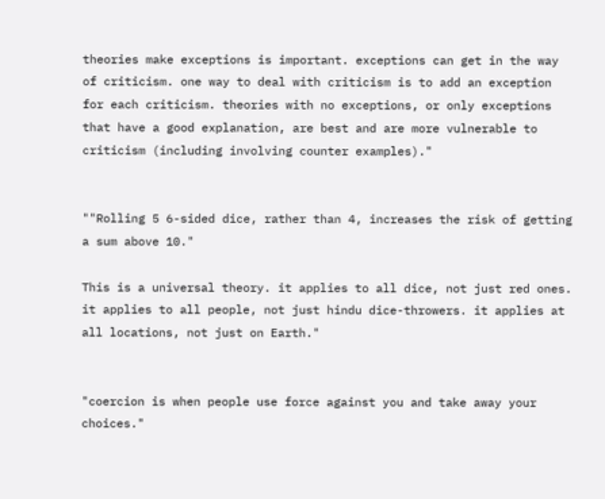theories make exceptions is important. exceptions can get in the way of criticism. one way to deal with criticism is to add an exception for each criticism. theories with no exceptions, or only exceptions that have a good explanation, are best and are more vulnerable to criticism (including involving counter examples)."


""Rolling 5 6-sided dice, rather than 4, increases the risk of getting a sum above 10."

This is a universal theory. it applies to all dice, not just red ones. it applies to all people, not just hindu dice-throwers. it applies at all locations, not just on Earth."


"coercion is when people use force against you and take away your choices."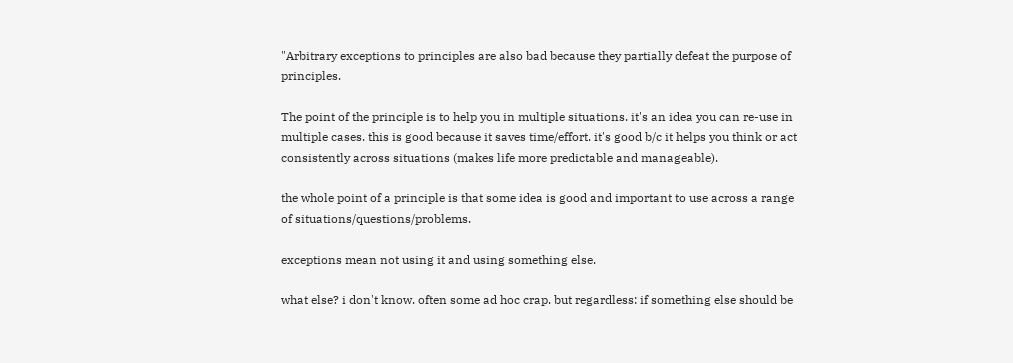"Arbitrary exceptions to principles are also bad because they partially defeat the purpose of principles.

The point of the principle is to help you in multiple situations. it's an idea you can re-use in multiple cases. this is good because it saves time/effort. it's good b/c it helps you think or act consistently across situations (makes life more predictable and manageable).

the whole point of a principle is that some idea is good and important to use across a range of situations/questions/problems.

exceptions mean not using it and using something else.

what else? i don't know. often some ad hoc crap. but regardless: if something else should be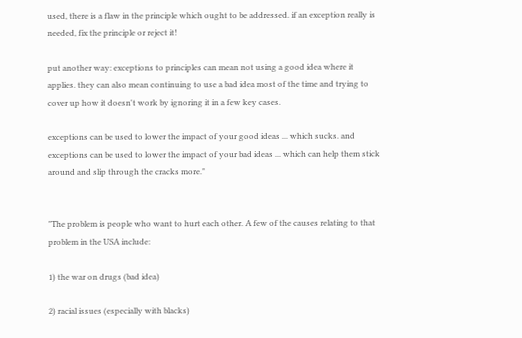used, there is a flaw in the principle which ought to be addressed. if an exception really is needed, fix the principle or reject it!

put another way: exceptions to principles can mean not using a good idea where it applies. they can also mean continuing to use a bad idea most of the time and trying to cover up how it doesn't work by ignoring it in a few key cases.

exceptions can be used to lower the impact of your good ideas ... which sucks. and exceptions can be used to lower the impact of your bad ideas ... which can help them stick around and slip through the cracks more."


"The problem is people who want to hurt each other. A few of the causes relating to that problem in the USA include:

1) the war on drugs (bad idea)

2) racial issues (especially with blacks)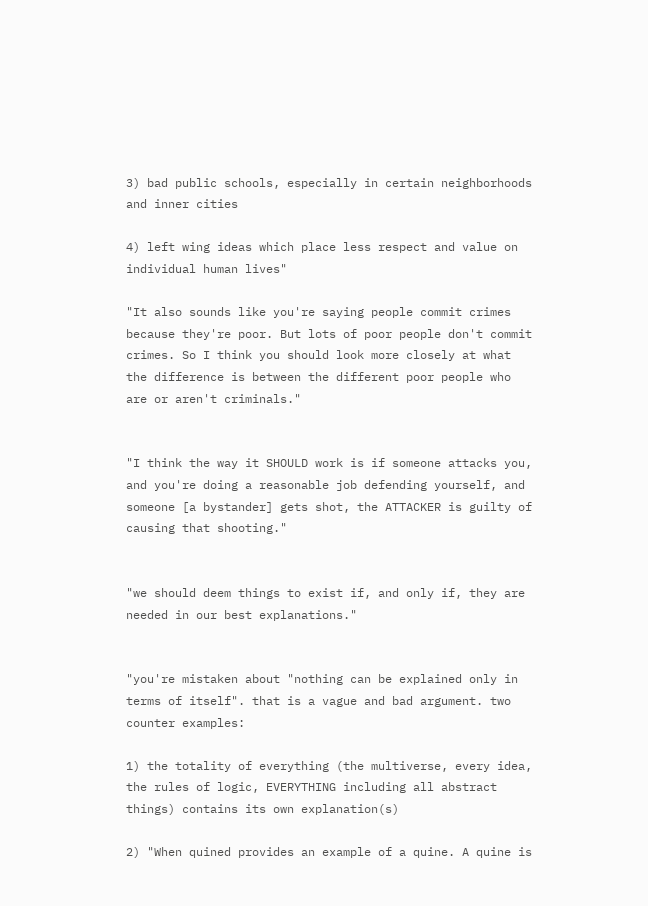3) bad public schools, especially in certain neighborhoods and inner cities

4) left wing ideas which place less respect and value on individual human lives"

"It also sounds like you're saying people commit crimes because they're poor. But lots of poor people don't commit crimes. So I think you should look more closely at what the difference is between the different poor people who are or aren't criminals."


"I think the way it SHOULD work is if someone attacks you, and you're doing a reasonable job defending yourself, and someone [a bystander] gets shot, the ATTACKER is guilty of causing that shooting."


"we should deem things to exist if, and only if, they are needed in our best explanations."


"you're mistaken about "nothing can be explained only in terms of itself". that is a vague and bad argument. two counter examples:

1) the totality of everything (the multiverse, every idea, the rules of logic, EVERYTHING including all abstract things) contains its own explanation(s)

2) "When quined provides an example of a quine. A quine is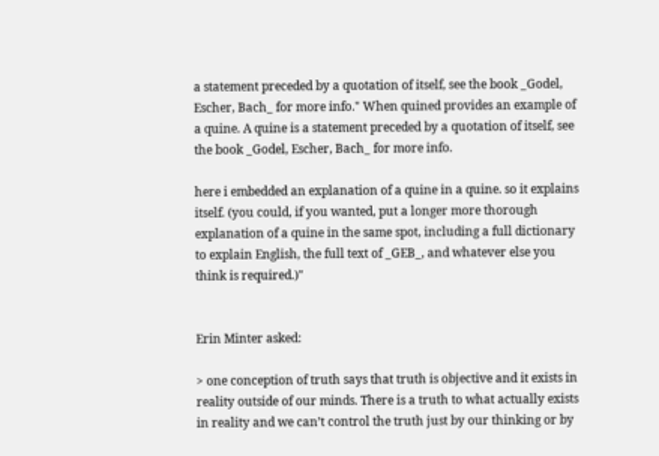a statement preceded by a quotation of itself, see the book _Godel, Escher, Bach_ for more info." When quined provides an example of a quine. A quine is a statement preceded by a quotation of itself, see the book _Godel, Escher, Bach_ for more info.

here i embedded an explanation of a quine in a quine. so it explains itself. (you could, if you wanted, put a longer more thorough explanation of a quine in the same spot, including a full dictionary to explain English, the full text of _GEB_, and whatever else you think is required.)"


Erin Minter asked:

> one conception of truth says that truth is objective and it exists in reality outside of our minds. There is a truth to what actually exists in reality and we can’t control the truth just by our thinking or by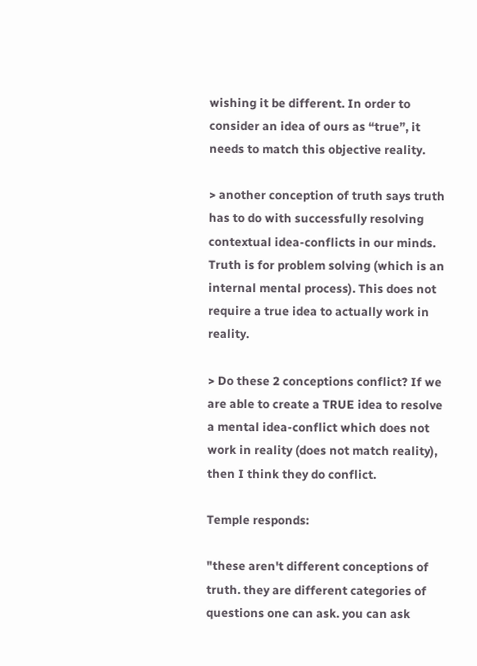wishing it be different. In order to consider an idea of ours as “true”, it needs to match this objective reality.

> another conception of truth says truth has to do with successfully resolving contextual idea-conflicts in our minds. Truth is for problem solving (which is an internal mental process). This does not require a true idea to actually work in reality.

> Do these 2 conceptions conflict? If we are able to create a TRUE idea to resolve a mental idea-conflict which does not work in reality (does not match reality), then I think they do conflict.

Temple responds:

"these aren't different conceptions of truth. they are different categories of questions one can ask. you can ask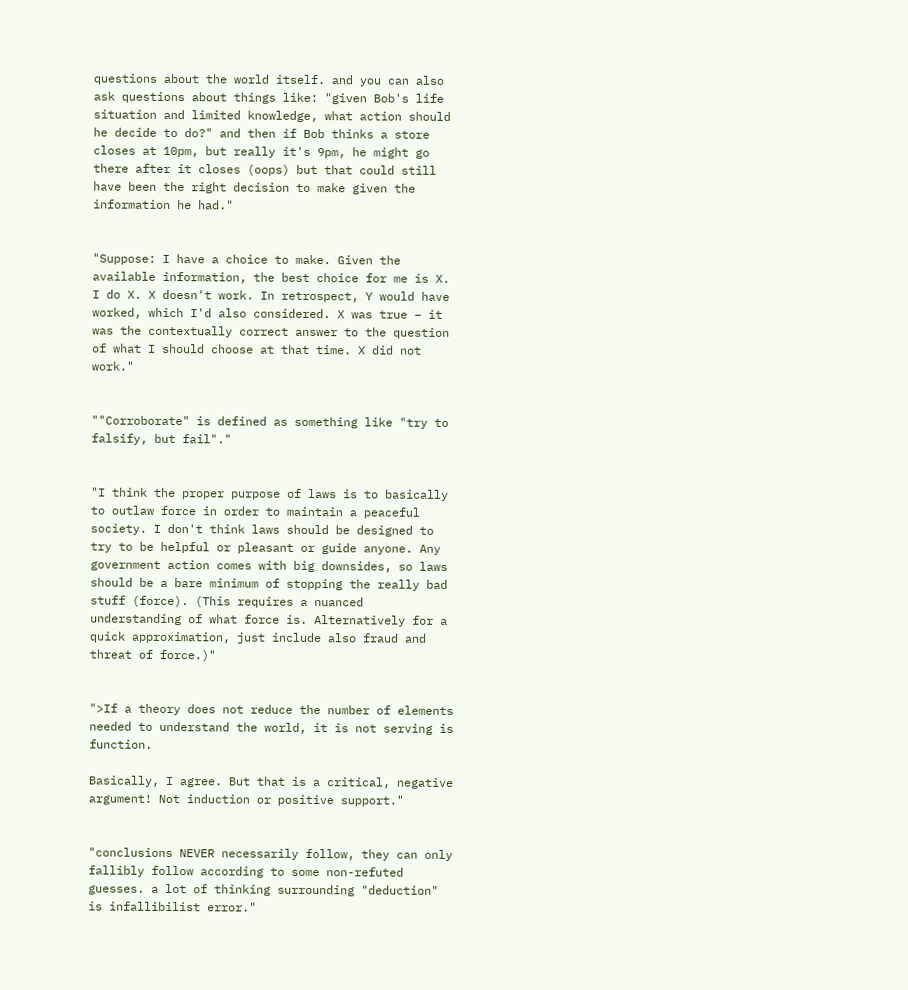questions about the world itself. and you can also ask questions about things like: "given Bob's life situation and limited knowledge, what action should he decide to do?" and then if Bob thinks a store closes at 10pm, but really it's 9pm, he might go there after it closes (oops) but that could still have been the right decision to make given the information he had."


"Suppose: I have a choice to make. Given the available information, the best choice for me is X. I do X. X doesn't work. In retrospect, Y would have worked, which I'd also considered. X was true – it was the contextually correct answer to the question of what I should choose at that time. X did not work."


""Corroborate" is defined as something like "try to falsify, but fail"."


"I think the proper purpose of laws is to basically to outlaw force in order to maintain a peaceful society. I don't think laws should be designed to try to be helpful or pleasant or guide anyone. Any government action comes with big downsides, so laws should be a bare minimum of stopping the really bad stuff (force). (This requires a nuanced understanding of what force is. Alternatively for a quick approximation, just include also fraud and threat of force.)"


">If a theory does not reduce the number of elements needed to understand the world, it is not serving is function.

Basically, I agree. But that is a critical, negative argument! Not induction or positive support."


"conclusions NEVER necessarily follow, they can only fallibly follow according to some non-refuted guesses. a lot of thinking surrounding "deduction" is infallibilist error."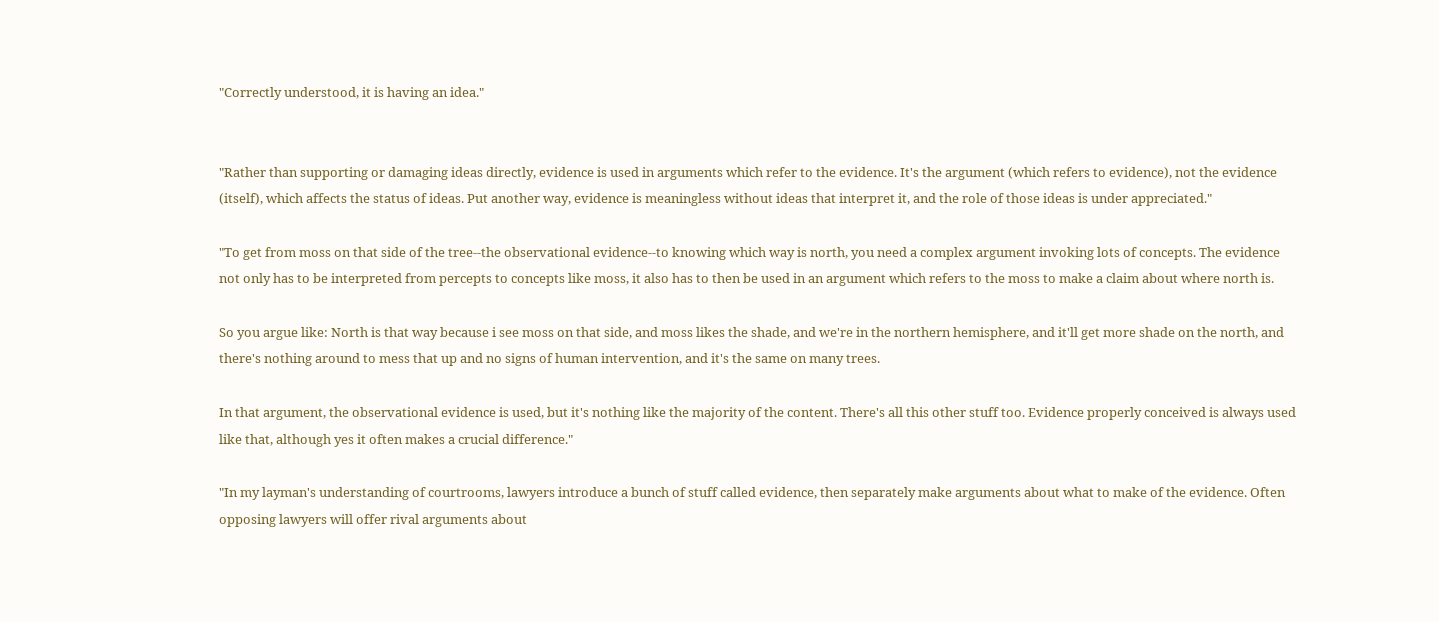"Correctly understood, it is having an idea."


"Rather than supporting or damaging ideas directly, evidence is used in arguments which refer to the evidence. It's the argument (which refers to evidence), not the evidence (itself), which affects the status of ideas. Put another way, evidence is meaningless without ideas that interpret it, and the role of those ideas is under appreciated."

"To get from moss on that side of the tree--the observational evidence--to knowing which way is north, you need a complex argument invoking lots of concepts. The evidence not only has to be interpreted from percepts to concepts like moss, it also has to then be used in an argument which refers to the moss to make a claim about where north is.

So you argue like: North is that way because i see moss on that side, and moss likes the shade, and we're in the northern hemisphere, and it'll get more shade on the north, and there's nothing around to mess that up and no signs of human intervention, and it's the same on many trees.

In that argument, the observational evidence is used, but it's nothing like the majority of the content. There's all this other stuff too. Evidence properly conceived is always used like that, although yes it often makes a crucial difference."

"In my layman's understanding of courtrooms, lawyers introduce a bunch of stuff called evidence, then separately make arguments about what to make of the evidence. Often opposing lawyers will offer rival arguments about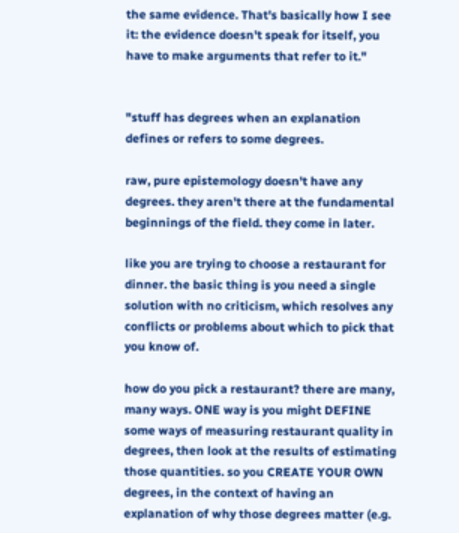the same evidence. That's basically how I see it: the evidence doesn't speak for itself, you have to make arguments that refer to it."


"stuff has degrees when an explanation defines or refers to some degrees.

raw, pure epistemology doesn't have any degrees. they aren't there at the fundamental beginnings of the field. they come in later.

like you are trying to choose a restaurant for dinner. the basic thing is you need a single solution with no criticism, which resolves any conflicts or problems about which to pick that you know of.

how do you pick a restaurant? there are many, many ways. ONE way is you might DEFINE some ways of measuring restaurant quality in degrees, then look at the results of estimating those quantities. so you CREATE YOUR OWN degrees, in the context of having an explanation of why those degrees matter (e.g.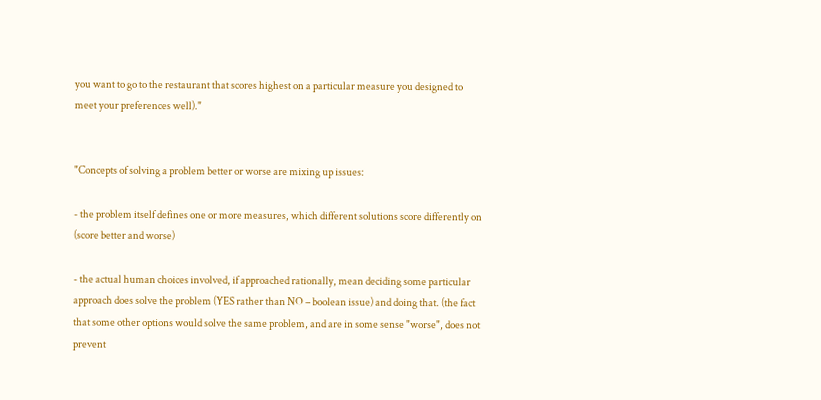you want to go to the restaurant that scores highest on a particular measure you designed to meet your preferences well)."


"Concepts of solving a problem better or worse are mixing up issues:

- the problem itself defines one or more measures, which different solutions score differently on (score better and worse)

- the actual human choices involved, if approached rationally, mean deciding some particular approach does solve the problem (YES rather than NO – boolean issue) and doing that. (the fact that some other options would solve the same problem, and are in some sense "worse", does not prevent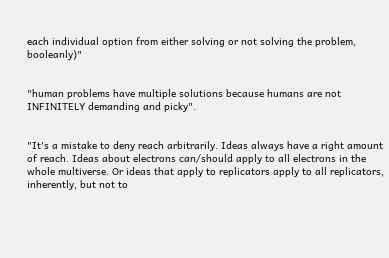each individual option from either solving or not solving the problem, booleanly)"


"human problems have multiple solutions because humans are not INFINITELY demanding and picky".


"It's a mistake to deny reach arbitrarily. Ideas always have a right amount of reach. Ideas about electrons can/should apply to all electrons in the whole multiverse. Or ideas that apply to replicators apply to all replicators, inherently, but not to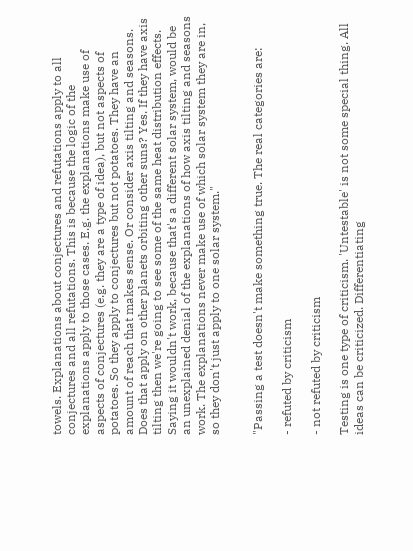towels. Explanations about conjectures and refutations apply to all conjectures and all refutations. This is because the logic of the explanations apply to those cases. E.g. the explanations make use of aspects of conjectures (e.g. they are a type of idea), but not aspects of potatoes. So they apply to conjectures but not potatoes. They have an amount of reach that makes sense. Or consider axis tilting and seasons. Does that apply on other planets orbiting other suns? Yes. If they have axis tilting then we're going to see some of the same heat distribution effects. Saying it wouldn't work, because that's a different solar system, would be an unexplained denial of the explanations of how axis tilting and seasons work. The explanations never make use of which solar system they are in, so they don't just apply to one solar system."


"Passing a test doesn't make something true. The real categories are:

- refuted by criticism

- not refuted by criticism

Testing is one type of criticism. 'Untestable' is not some special thing. All ideas can be criticized. Differentiating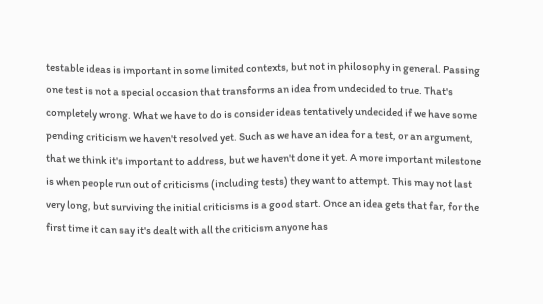testable ideas is important in some limited contexts, but not in philosophy in general. Passing one test is not a special occasion that transforms an idea from undecided to true. That's completely wrong. What we have to do is consider ideas tentatively undecided if we have some pending criticism we haven't resolved yet. Such as we have an idea for a test, or an argument, that we think it's important to address, but we haven't done it yet. A more important milestone is when people run out of criticisms (including tests) they want to attempt. This may not last very long, but surviving the initial criticisms is a good start. Once an idea gets that far, for the first time it can say it's dealt with all the criticism anyone has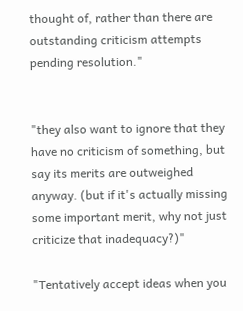thought of, rather than there are outstanding criticism attempts pending resolution."


"they also want to ignore that they have no criticism of something, but say its merits are outweighed anyway. (but if it's actually missing some important merit, why not just criticize that inadequacy?)"

"Tentatively accept ideas when you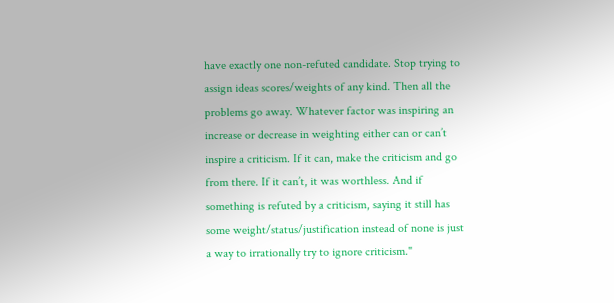have exactly one non-refuted candidate. Stop trying to assign ideas scores/weights of any kind. Then all the problems go away. Whatever factor was inspiring an increase or decrease in weighting either can or can’t inspire a criticism. If it can, make the criticism and go from there. If it can’t, it was worthless. And if something is refuted by a criticism, saying it still has some weight/status/justification instead of none is just a way to irrationally try to ignore criticism."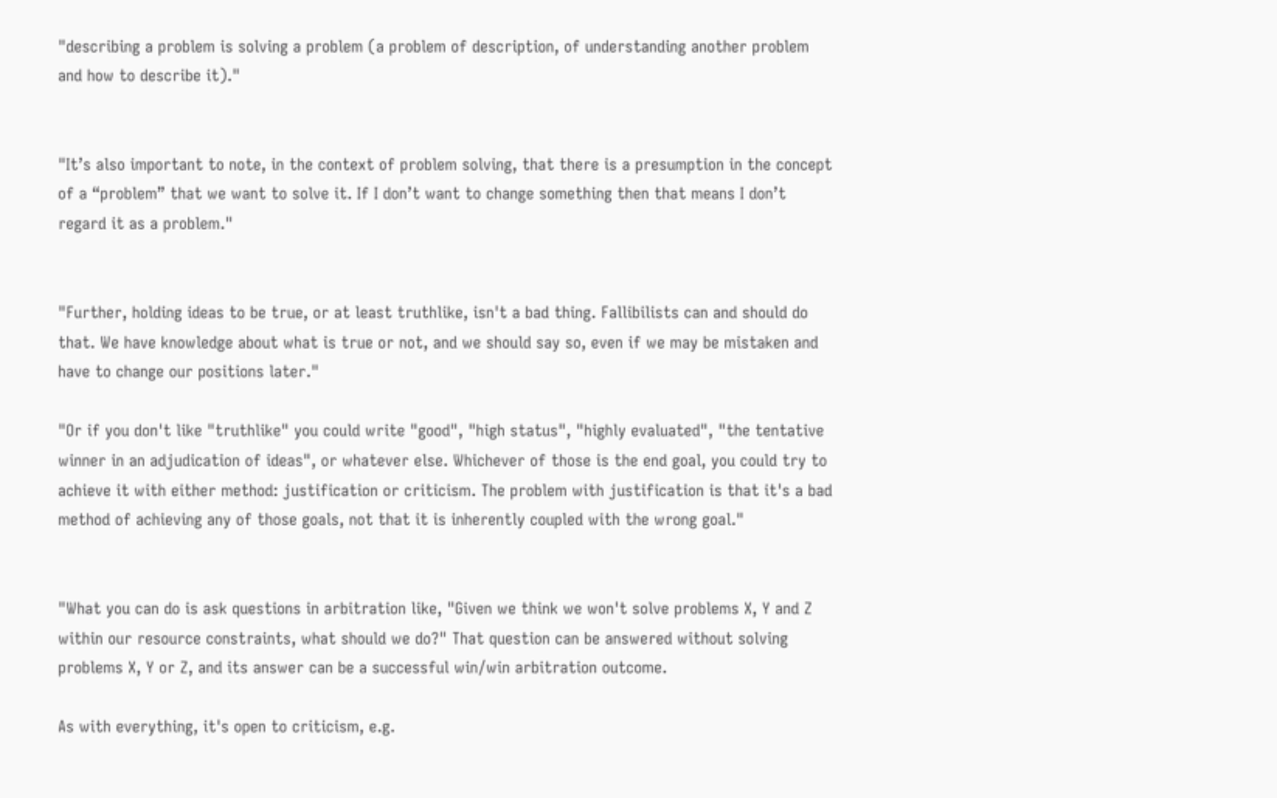"describing a problem is solving a problem (a problem of description, of understanding another problem and how to describe it)."


"It’s also important to note, in the context of problem solving, that there is a presumption in the concept of a “problem” that we want to solve it. If I don’t want to change something then that means I don’t regard it as a problem."


"Further, holding ideas to be true, or at least truthlike, isn't a bad thing. Fallibilists can and should do that. We have knowledge about what is true or not, and we should say so, even if we may be mistaken and have to change our positions later."

"Or if you don't like "truthlike" you could write "good", "high status", "highly evaluated", "the tentative winner in an adjudication of ideas", or whatever else. Whichever of those is the end goal, you could try to achieve it with either method: justification or criticism. The problem with justification is that it's a bad method of achieving any of those goals, not that it is inherently coupled with the wrong goal."


"What you can do is ask questions in arbitration like, "Given we think we won't solve problems X, Y and Z within our resource constraints, what should we do?" That question can be answered without solving problems X, Y or Z, and its answer can be a successful win/win arbitration outcome.

As with everything, it's open to criticism, e.g.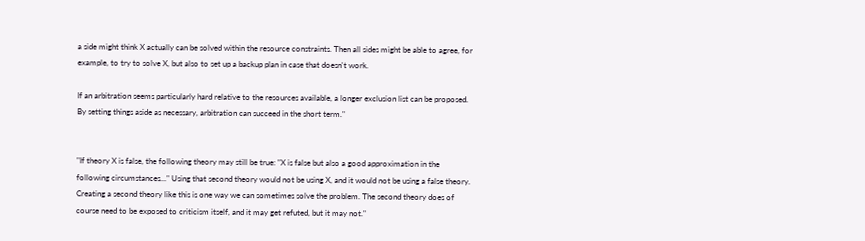a side might think X actually can be solved within the resource constraints. Then all sides might be able to agree, for example, to try to solve X, but also to set up a backup plan in case that doesn't work.

If an arbitration seems particularly hard relative to the resources available, a longer exclusion list can be proposed. By setting things aside as necessary, arbitration can succeed in the short term."


"If theory X is false, the following theory may still be true: "X is false but also a good approximation in the following circumstances..." Using that second theory would not be using X, and it would not be using a false theory. Creating a second theory like this is one way we can sometimes solve the problem. The second theory does of course need to be exposed to criticism itself, and it may get refuted, but it may not."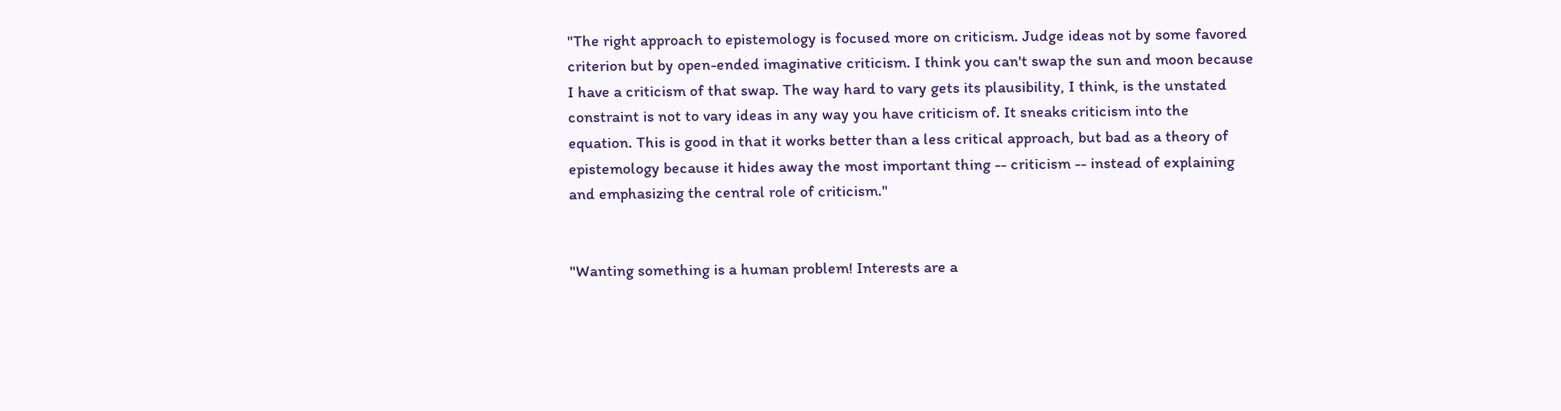"The right approach to epistemology is focused more on criticism. Judge ideas not by some favored criterion but by open-ended imaginative criticism. I think you can't swap the sun and moon because I have a criticism of that swap. The way hard to vary gets its plausibility, I think, is the unstated constraint is not to vary ideas in any way you have criticism of. It sneaks criticism into the equation. This is good in that it works better than a less critical approach, but bad as a theory of epistemology because it hides away the most important thing -- criticism -- instead of explaining and emphasizing the central role of criticism."


"Wanting something is a human problem! Interests are a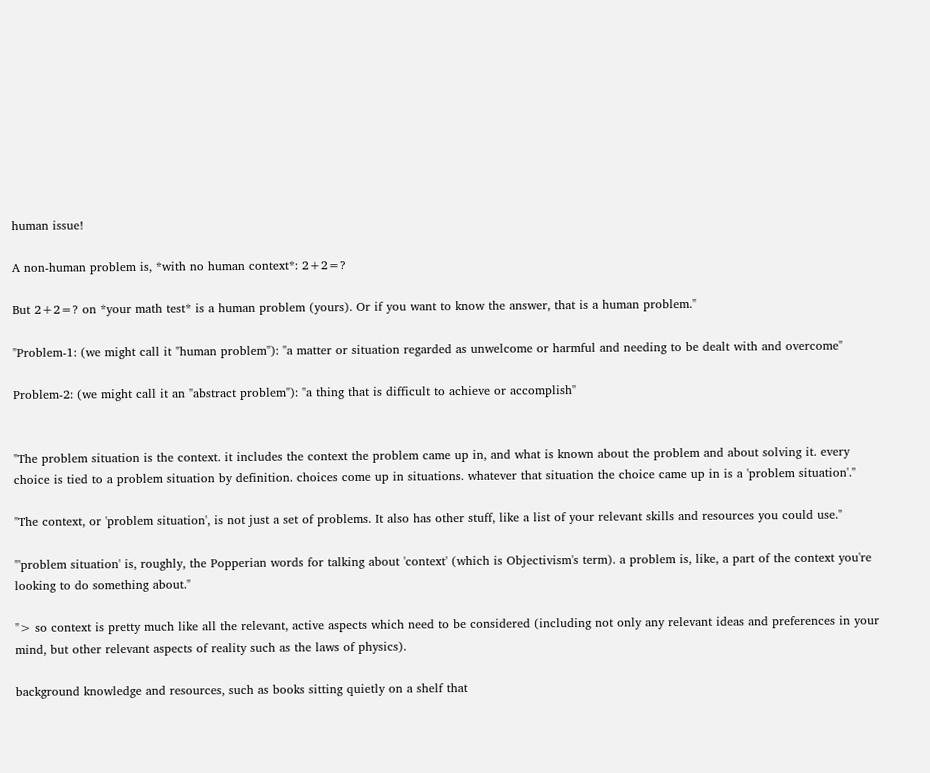human issue!

A non-human problem is, *with no human context*: 2+2=?

But 2+2=? on *your math test* is a human problem (yours). Or if you want to know the answer, that is a human problem."

"Problem-1: (we might call it "human problem"): "a matter or situation regarded as unwelcome or harmful and needing to be dealt with and overcome"

Problem-2: (we might call it an "abstract problem"): "a thing that is difficult to achieve or accomplish"


"The problem situation is the context. it includes the context the problem came up in, and what is known about the problem and about solving it. every choice is tied to a problem situation by definition. choices come up in situations. whatever that situation the choice came up in is a 'problem situation'."

"The context, or 'problem situation', is not just a set of problems. It also has other stuff, like a list of your relevant skills and resources you could use."

"'problem situation' is, roughly, the Popperian words for talking about 'context' (which is Objectivism's term). a problem is, like, a part of the context you're looking to do something about."

"> so context is pretty much like all the relevant, active aspects which need to be considered (including not only any relevant ideas and preferences in your mind, but other relevant aspects of reality such as the laws of physics).

background knowledge and resources, such as books sitting quietly on a shelf that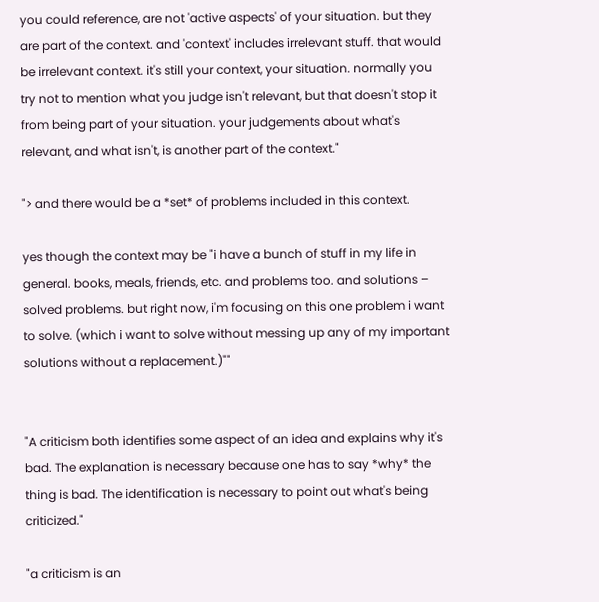you could reference, are not 'active aspects' of your situation. but they are part of the context. and 'context' includes irrelevant stuff. that would be irrelevant context. it's still your context, your situation. normally you try not to mention what you judge isn't relevant, but that doesn't stop it from being part of your situation. your judgements about what's relevant, and what isn't, is another part of the context."

"> and there would be a *set* of problems included in this context.

yes though the context may be "i have a bunch of stuff in my life in general. books, meals, friends, etc. and problems too. and solutions – solved problems. but right now, i'm focusing on this one problem i want to solve. (which i want to solve without messing up any of my important solutions without a replacement.)""


"A criticism both identifies some aspect of an idea and explains why it's bad. The explanation is necessary because one has to say *why* the thing is bad. The identification is necessary to point out what's being criticized."

"a criticism is an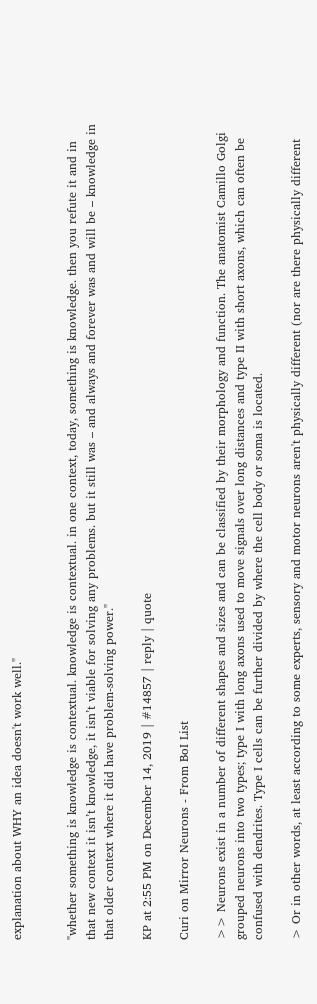explanation about WHY an idea doesn't work well."


"whether something is knowledge is contextual. knowledge is contextual. in one context, today, something is knowledge. then you refute it and in that new context it isn’t knowledge, it isn’t viable for solving any problems. but it still was – and always and forever was and will be – knowledge in that older context where it did have problem-solving power."

KP at 2:55 PM on December 14, 2019 | #14857 | reply | quote

Curi on Mirror Neurons - From BoI List

>> Neurons exist in a number of different shapes and sizes and can be classified by their morphology and function. The anatomist Camillo Golgi grouped neurons into two types; type I with long axons used to move signals over long distances and type II with short axons, which can often be confused with dendrites. Type I cells can be further divided by where the cell body or soma is located.

> Or in other words, at least according to some experts, sensory and motor neurons aren't physically different (nor are there physically different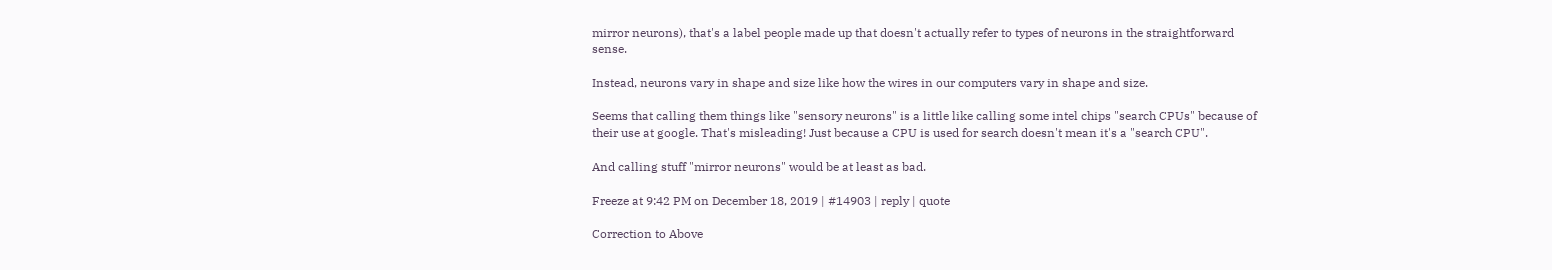mirror neurons), that's a label people made up that doesn't actually refer to types of neurons in the straightforward sense.

Instead, neurons vary in shape and size like how the wires in our computers vary in shape and size.

Seems that calling them things like "sensory neurons" is a little like calling some intel chips "search CPUs" because of their use at google. That's misleading! Just because a CPU is used for search doesn't mean it's a "search CPU".

And calling stuff "mirror neurons" would be at least as bad.

Freeze at 9:42 PM on December 18, 2019 | #14903 | reply | quote

Correction to Above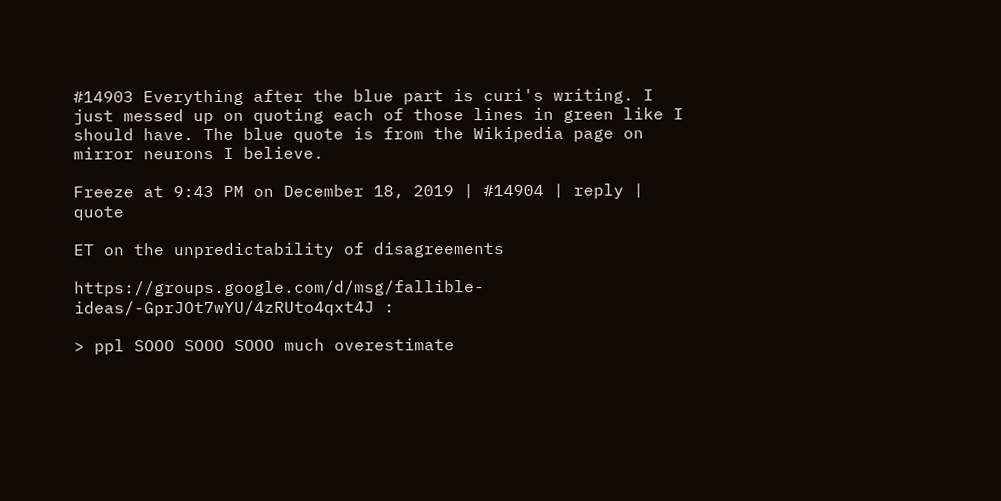#14903 Everything after the blue part is curi's writing. I just messed up on quoting each of those lines in green like I should have. The blue quote is from the Wikipedia page on mirror neurons I believe.

Freeze at 9:43 PM on December 18, 2019 | #14904 | reply | quote

ET on the unpredictability of disagreements

https://groups.google.com/d/msg/fallible-ideas/-GprJOt7wYU/4zRUto4qxt4J :

> ppl SOOO SOOO SOOO much overestimate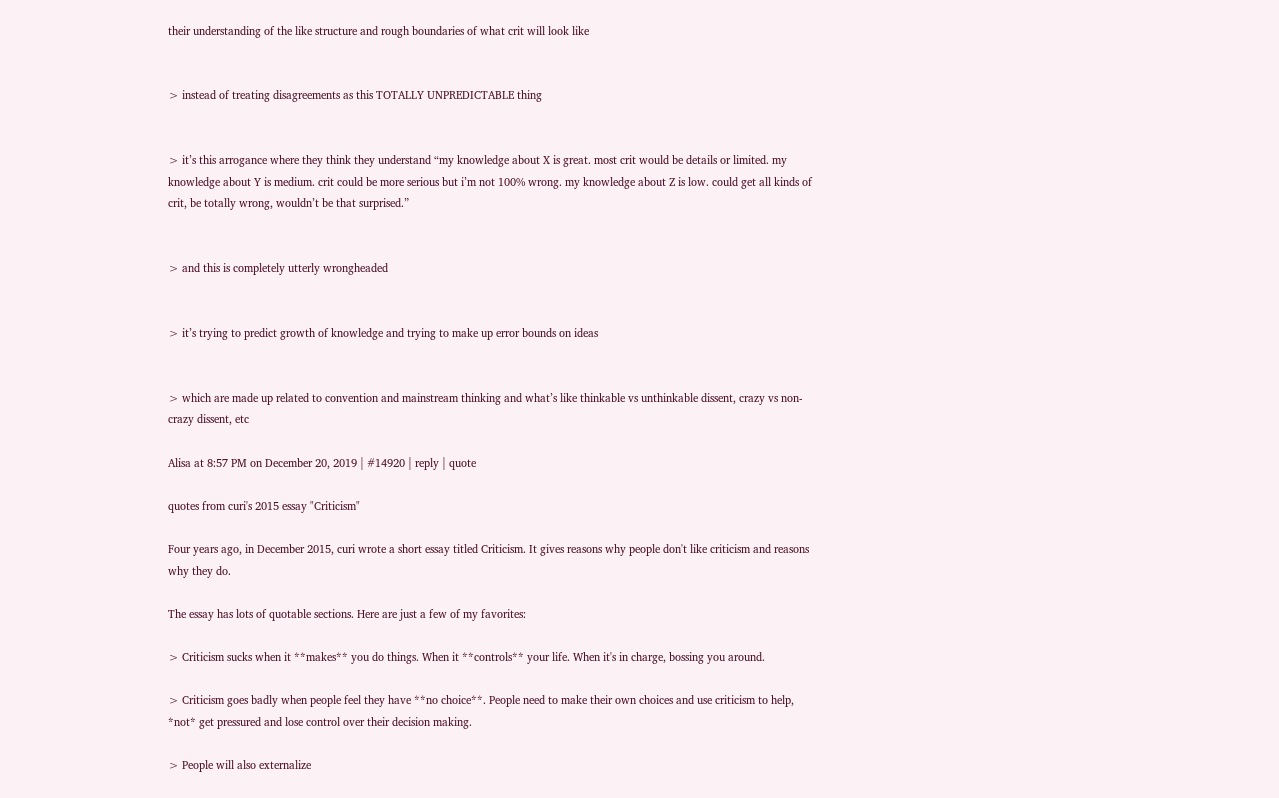their understanding of the like structure and rough boundaries of what crit will look like


> instead of treating disagreements as this TOTALLY UNPREDICTABLE thing


> it’s this arrogance where they think they understand “my knowledge about X is great. most crit would be details or limited. my knowledge about Y is medium. crit could be more serious but i’m not 100% wrong. my knowledge about Z is low. could get all kinds of crit, be totally wrong, wouldn’t be that surprised.”


> and this is completely utterly wrongheaded


> it’s trying to predict growth of knowledge and trying to make up error bounds on ideas


> which are made up related to convention and mainstream thinking and what’s like thinkable vs unthinkable dissent, crazy vs non-crazy dissent, etc

Alisa at 8:57 PM on December 20, 2019 | #14920 | reply | quote

quotes from curi's 2015 essay "Criticism"

Four years ago, in December 2015, curi wrote a short essay titled Criticism. It gives reasons why people don't like criticism and reasons why they do.

The essay has lots of quotable sections. Here are just a few of my favorites:

> Criticism sucks when it **makes** you do things. When it **controls** your life. When it's in charge, bossing you around.

> Criticism goes badly when people feel they have **no choice**. People need to make their own choices and use criticism to help, *not* get pressured and lose control over their decision making.

> People will also externalize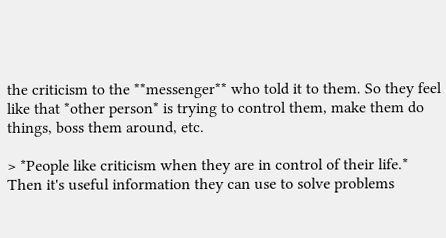the criticism to the **messenger** who told it to them. So they feel like that *other person* is trying to control them, make them do things, boss them around, etc.

> *People like criticism when they are in control of their life.* Then it's useful information they can use to solve problems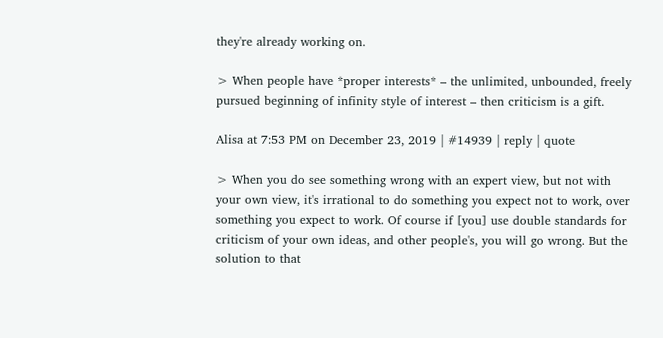they're already working on.

> When people have *proper interests* – the unlimited, unbounded, freely pursued beginning of infinity style of interest – then criticism is a gift.

Alisa at 7:53 PM on December 23, 2019 | #14939 | reply | quote

> When you do see something wrong with an expert view, but not with your own view, it's irrational to do something you expect not to work, over something you expect to work. Of course if [you] use double standards for criticism of your own ideas, and other people's, you will go wrong. But the solution to that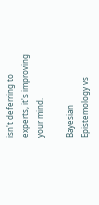isn't deferring to experts, it's improving your mind.

Bayesian Epistemology vs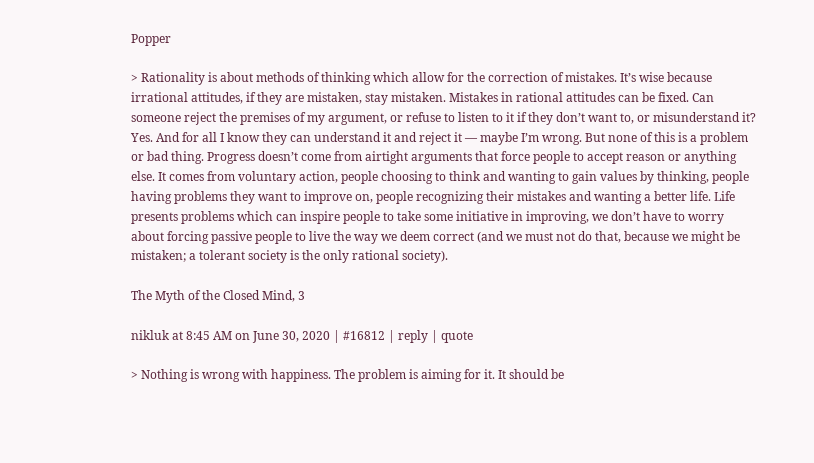Popper

> Rationality is about methods of thinking which allow for the correction of mistakes. It’s wise because irrational attitudes, if they are mistaken, stay mistaken. Mistakes in rational attitudes can be fixed. Can someone reject the premises of my argument, or refuse to listen to it if they don’t want to, or misunderstand it? Yes. And for all I know they can understand it and reject it — maybe I’m wrong. But none of this is a problem or bad thing. Progress doesn’t come from airtight arguments that force people to accept reason or anything else. It comes from voluntary action, people choosing to think and wanting to gain values by thinking, people having problems they want to improve on, people recognizing their mistakes and wanting a better life. Life presents problems which can inspire people to take some initiative in improving, we don’t have to worry about forcing passive people to live the way we deem correct (and we must not do that, because we might be mistaken; a tolerant society is the only rational society).

The Myth of the Closed Mind, 3

nikluk at 8:45 AM on June 30, 2020 | #16812 | reply | quote

> Nothing is wrong with happiness. The problem is aiming for it. It should be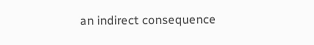an indirect consequence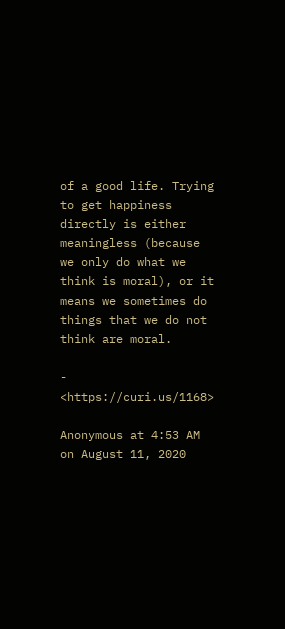of a good life. Trying to get happiness directly is either meaningless (because we only do what we think is moral), or it means we sometimes do things that we do not think are moral.

- <https://curi.us/1168>

Anonymous at 4:53 AM on August 11, 2020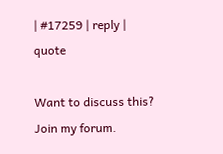| #17259 | reply | quote

Want to discuss this? Join my forum.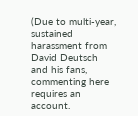(Due to multi-year, sustained harassment from David Deutsch and his fans, commenting here requires an account.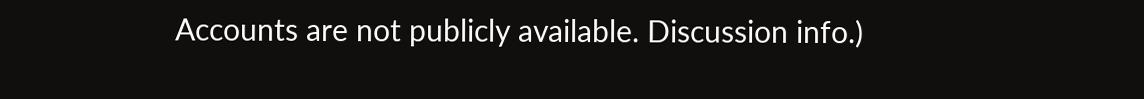Accounts are not publicly available. Discussion info.)